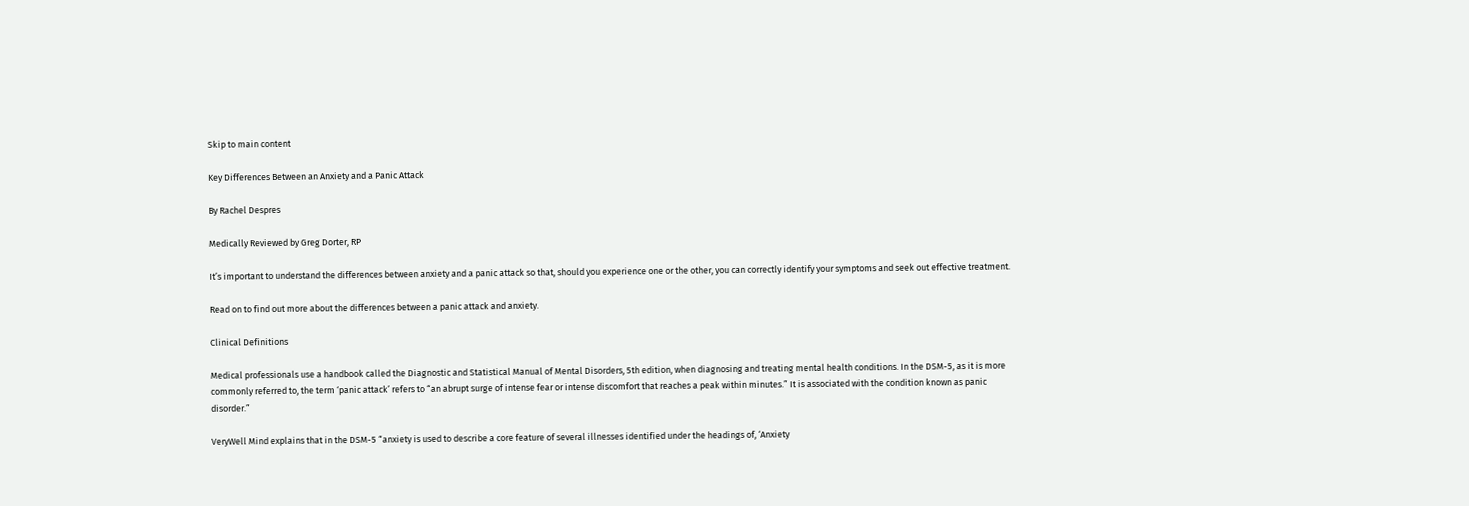Skip to main content

Key Differences Between an Anxiety and a Panic Attack

By Rachel Despres

Medically Reviewed by Greg Dorter, RP

It’s important to understand the differences between anxiety and a panic attack so that, should you experience one or the other, you can correctly identify your symptoms and seek out effective treatment.

Read on to find out more about the differences between a panic attack and anxiety.

Clinical Definitions

Medical professionals use a handbook called the Diagnostic and Statistical Manual of Mental Disorders, 5th edition, when diagnosing and treating mental health conditions. In the DSM-5, as it is more commonly referred to, the term ‘panic attack’ refers to “an abrupt surge of intense fear or intense discomfort that reaches a peak within minutes.” It is associated with the condition known as panic disorder.”

VeryWell Mind explains that in the DSM-5 “anxiety is used to describe a core feature of several illnesses identified under the headings of, ‘Anxiety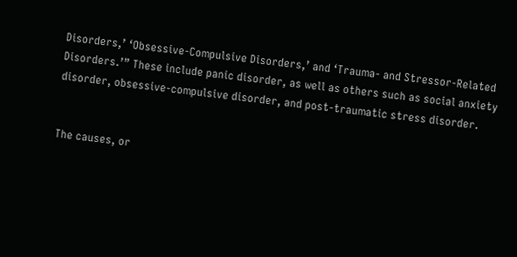Disorders,’ ‘Obsessive-Compulsive Disorders,’ and ‘Trauma- and Stressor-Related Disorders.’” These include panic disorder, as well as others such as social anxiety disorder, obsessive-compulsive disorder, and post-traumatic stress disorder.


The causes, or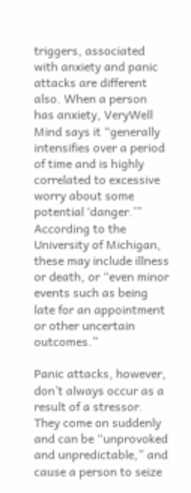triggers, associated with anxiety and panic attacks are different also. When a person has anxiety, VeryWell Mind says it “generally intensifies over a period of time and is highly correlated to excessive worry about some potential ‘danger.’” According to the University of Michigan, these may include illness or death, or “even minor events such as being late for an appointment or other uncertain outcomes.”

Panic attacks, however, don’t always occur as a result of a stressor. They come on suddenly and can be “unprovoked and unpredictable,” and cause a person to seize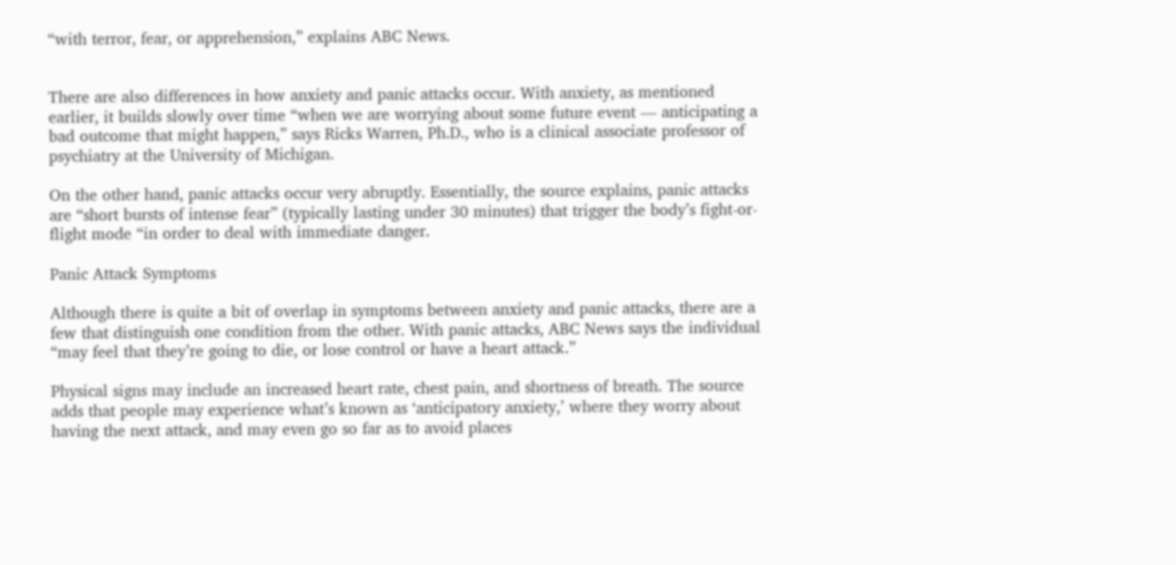“with terror, fear, or apprehension,” explains ABC News.


There are also differences in how anxiety and panic attacks occur. With anxiety, as mentioned earlier, it builds slowly over time “when we are worrying about some future event — anticipating a bad outcome that might happen,” says Ricks Warren, Ph.D., who is a clinical associate professor of psychiatry at the University of Michigan.

On the other hand, panic attacks occur very abruptly. Essentially, the source explains, panic attacks are “short bursts of intense fear” (typically lasting under 30 minutes) that trigger the body’s fight-or-flight mode “in order to deal with immediate danger.

Panic Attack Symptoms

Although there is quite a bit of overlap in symptoms between anxiety and panic attacks, there are a few that distinguish one condition from the other. With panic attacks, ABC News says the individual “may feel that they’re going to die, or lose control or have a heart attack.”

Physical signs may include an increased heart rate, chest pain, and shortness of breath. The source adds that people may experience what’s known as ‘anticipatory anxiety,’ where they worry about having the next attack, and may even go so far as to avoid places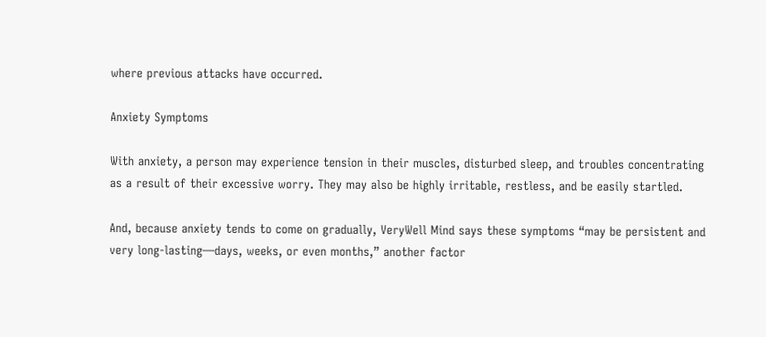where previous attacks have occurred.

Anxiety Symptoms

With anxiety, a person may experience tension in their muscles, disturbed sleep, and troubles concentrating as a result of their excessive worry. They may also be highly irritable, restless, and be easily startled.

And, because anxiety tends to come on gradually, VeryWell Mind says these symptoms “may be persistent and very long-lasting—days, weeks, or even months,” another factor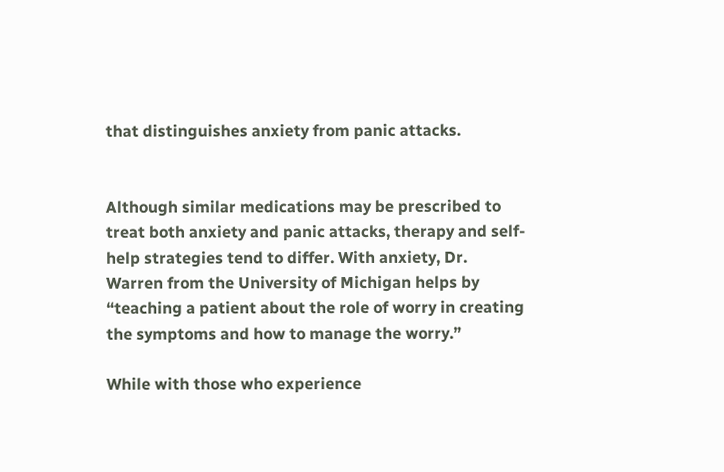that distinguishes anxiety from panic attacks.


Although similar medications may be prescribed to treat both anxiety and panic attacks, therapy and self-help strategies tend to differ. With anxiety, Dr. Warren from the University of Michigan helps by “teaching a patient about the role of worry in creating the symptoms and how to manage the worry.”

While with those who experience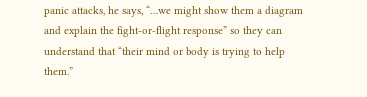panic attacks, he says, “…we might show them a diagram and explain the fight-or-flight response” so they can understand that “their mind or body is trying to help them.”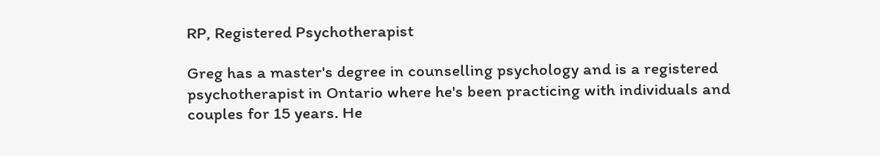RP, Registered Psychotherapist

Greg has a master's degree in counselling psychology and is a registered psychotherapist in Ontario where he's been practicing with individuals and couples for 15 years. He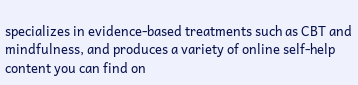specializes in evidence-based treatments such as CBT and mindfulness, and produces a variety of online self-help content you can find on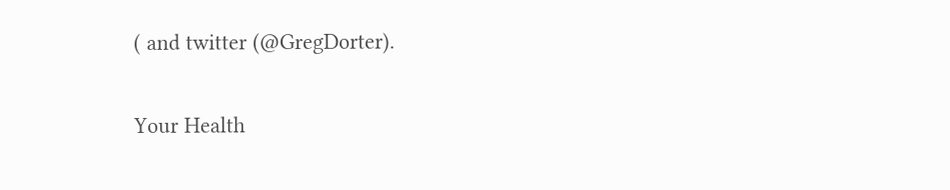( and twitter (@GregDorter).

Your Health